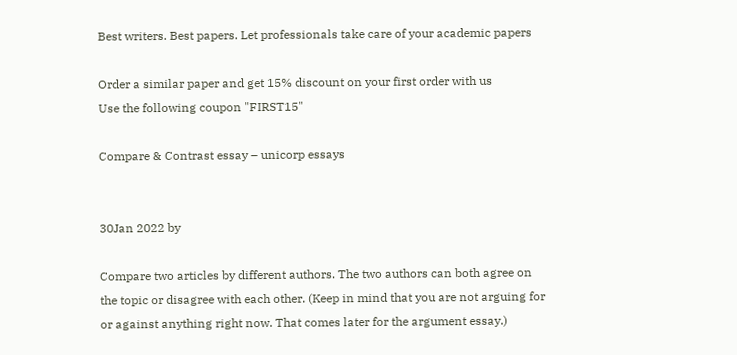Best writers. Best papers. Let professionals take care of your academic papers

Order a similar paper and get 15% discount on your first order with us
Use the following coupon "FIRST15"

Compare & Contrast essay – unicorp essays


30Jan 2022 by

Compare two articles by different authors. The two authors can both agree on the topic or disagree with each other. (Keep in mind that you are not arguing for or against anything right now. That comes later for the argument essay.)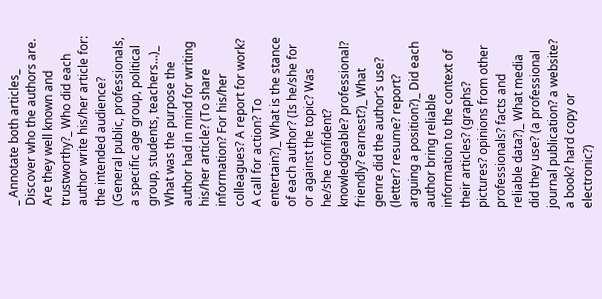_ Annotate both articles_ Discover who the authors are. Are they well known and trustworthy?_ Who did each author write his/her article for: the intended audience? (General public, professionals, a specific age group, political group, students, teachers…)_ What was the purpose the author had in mind for writing his/her article? (To share information? For his/her colleagues? A report for work? A call for action? To entertain?)_ What is the stance of each author? (Is he/she for or against the topic? Was he/she confident? knowledgeable? professional? friendly? earnest?)_ What genre did the author’s use? (letter? resume? report? arguing a position?)_ Did each author bring reliable information to the context of their articles? (graphs? pictures? opinions from other professionals? facts and reliable data?)_ What media did they use? (a professional journal publication? a website? a book? hard copy or electronic?)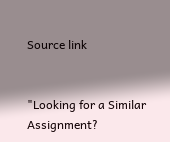Source link


"Looking for a Similar Assignment?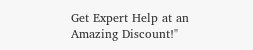Get Expert Help at an Amazing Discount!"